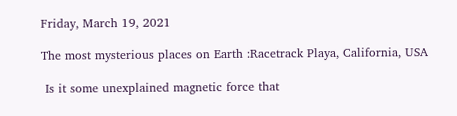Friday, March 19, 2021

The most mysterious places on Earth :Racetrack Playa, California, USA

 Is it some unexplained magnetic force that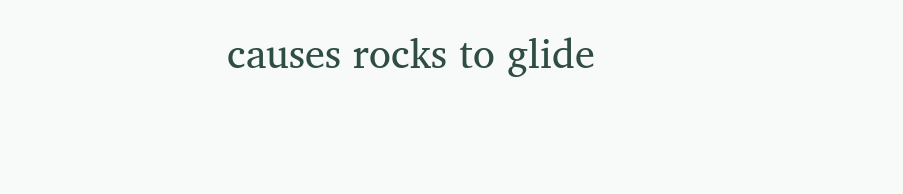causes rocks to glide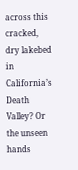across this cracked, dry lakebed in California’s Death Valley? Or the unseen hands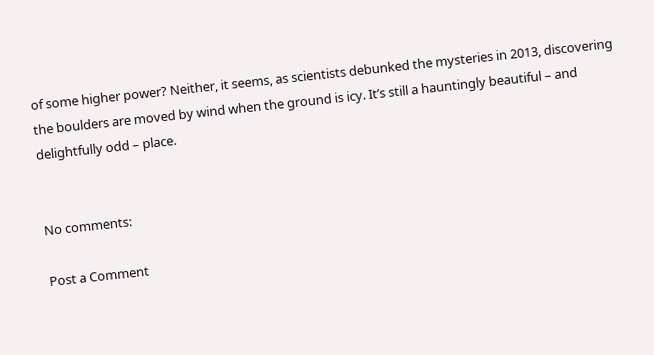of some higher power? Neither, it seems, as scientists debunked the mysteries in 2013, discovering the boulders are moved by wind when the ground is icy. It’s still a hauntingly beautiful – and delightfully odd – place.


No comments:

Post a Comment